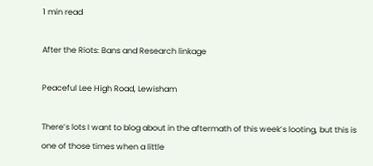1 min read

After the Riots: Bans and Research linkage

Peaceful Lee High Road, Lewisham

There’s lots I want to blog about in the aftermath of this week’s looting, but this is one of those times when a little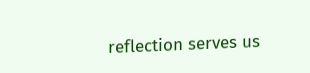reflection serves us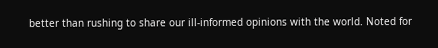better than rushing to share our ill-informed opinions with the world. Noted for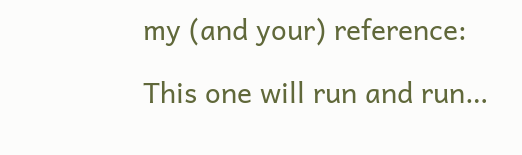my (and your) reference:

This one will run and run…